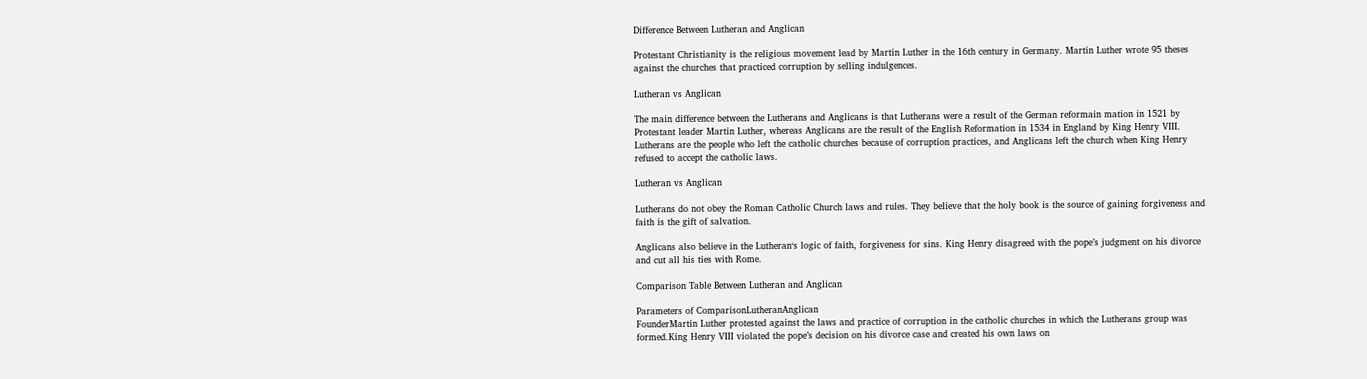Difference Between Lutheran and Anglican

Protestant Christianity is the religious movement lead by Martin Luther in the 16th century in Germany. Martin Luther wrote 95 theses against the churches that practiced corruption by selling indulgences.

Lutheran vs Anglican

The main difference between the Lutherans and Anglicans is that Lutherans were a result of the German reformain mation in 1521 by Protestant leader Martin Luther, whereas Anglicans are the result of the English Reformation in 1534 in England by King Henry VIII. Lutherans are the people who left the catholic churches because of corruption practices, and Anglicans left the church when King Henry refused to accept the catholic laws.

Lutheran vs Anglican

Lutherans do not obey the Roman Catholic Church laws and rules. They believe that the holy book is the source of gaining forgiveness and faith is the gift of salvation.

Anglicans also believe in the Lutheran‘s logic of faith, forgiveness for sins. King Henry disagreed with the pope’s judgment on his divorce and cut all his ties with Rome.

Comparison Table Between Lutheran and Anglican

Parameters of ComparisonLutheranAnglican
FounderMartin Luther protested against the laws and practice of corruption in the catholic churches in which the Lutherans group was formed.King Henry VIII violated the pope’s decision on his divorce case and created his own laws on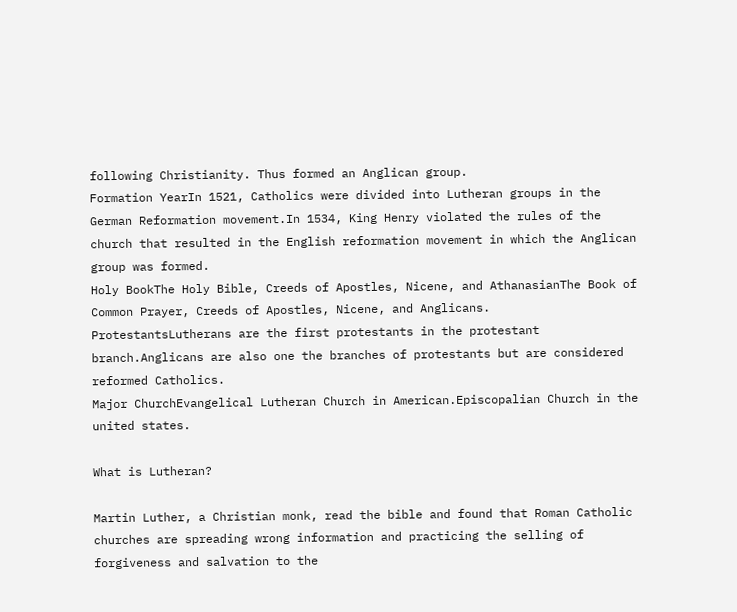following Christianity. Thus formed an Anglican group.
Formation YearIn 1521, Catholics were divided into Lutheran groups in the German Reformation movement.In 1534, King Henry violated the rules of the church that resulted in the English reformation movement in which the Anglican group was formed.
Holy BookThe Holy Bible, Creeds of Apostles, Nicene, and AthanasianThe Book of Common Prayer, Creeds of Apostles, Nicene, and Anglicans.
ProtestantsLutherans are the first protestants in the protestant branch.Anglicans are also one the branches of protestants but are considered reformed Catholics.
Major ChurchEvangelical Lutheran Church in American.Episcopalian Church in the united states.

What is Lutheran?

Martin Luther, a Christian monk, read the bible and found that Roman Catholic churches are spreading wrong information and practicing the selling of forgiveness and salvation to the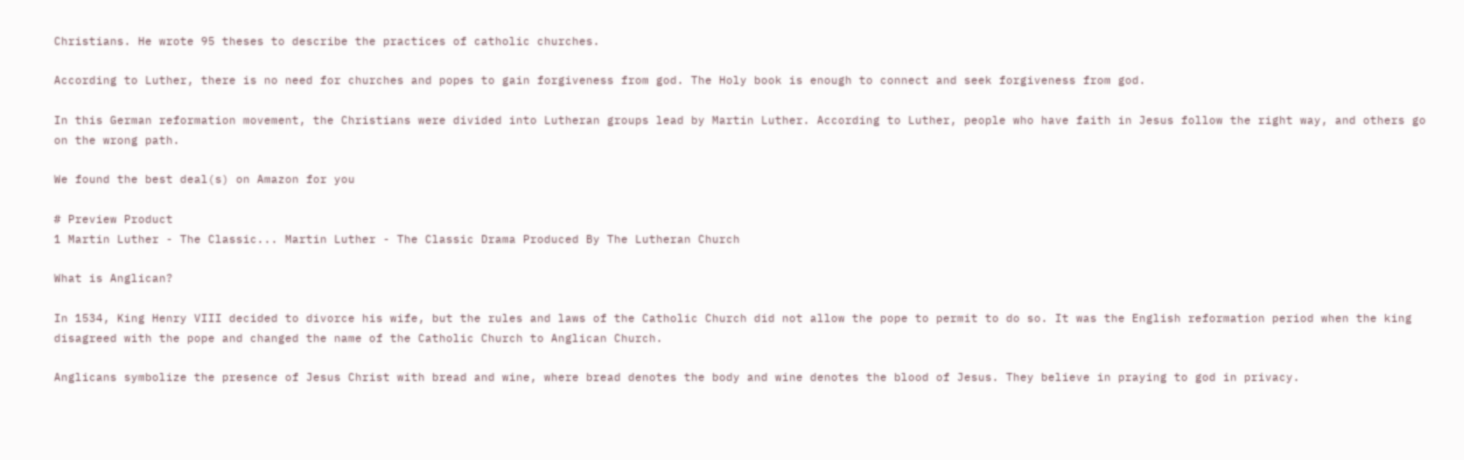Christians. He wrote 95 theses to describe the practices of catholic churches.

According to Luther, there is no need for churches and popes to gain forgiveness from god. The Holy book is enough to connect and seek forgiveness from god.

In this German reformation movement, the Christians were divided into Lutheran groups lead by Martin Luther. According to Luther, people who have faith in Jesus follow the right way, and others go on the wrong path.

We found the best deal(s) on Amazon for you

# Preview Product
1 Martin Luther - The Classic... Martin Luther - The Classic Drama Produced By The Lutheran Church

What is Anglican?

In 1534, King Henry VIII decided to divorce his wife, but the rules and laws of the Catholic Church did not allow the pope to permit to do so. It was the English reformation period when the king disagreed with the pope and changed the name of the Catholic Church to Anglican Church.

Anglicans symbolize the presence of Jesus Christ with bread and wine, where bread denotes the body and wine denotes the blood of Jesus. They believe in praying to god in privacy.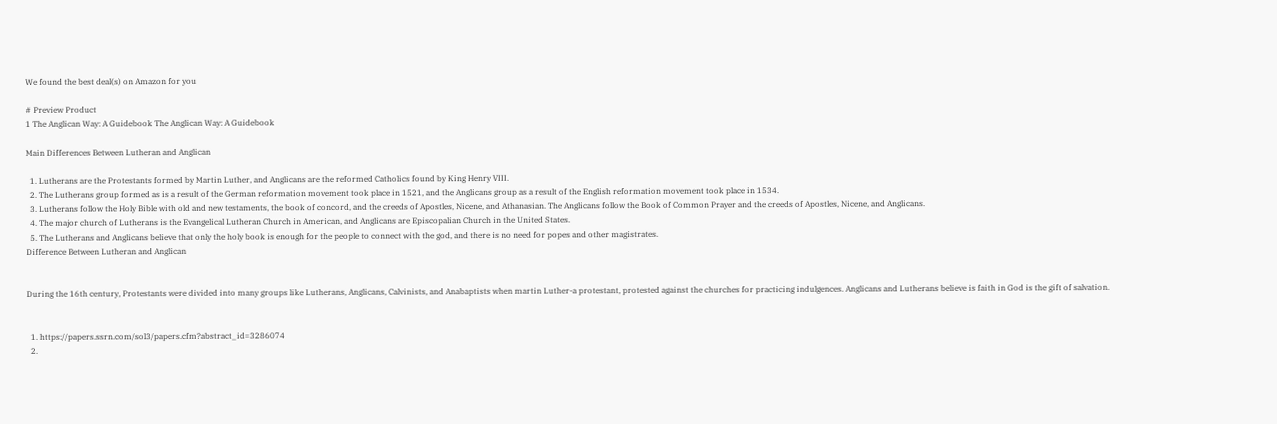We found the best deal(s) on Amazon for you

# Preview Product
1 The Anglican Way: A Guidebook The Anglican Way: A Guidebook

Main Differences Between Lutheran and Anglican

  1. Lutherans are the Protestants formed by Martin Luther, and Anglicans are the reformed Catholics found by King Henry VIII.
  2. The Lutherans group formed as is a result of the German reformation movement took place in 1521, and the Anglicans group as a result of the English reformation movement took place in 1534.
  3. Lutherans follow the Holy Bible with old and new testaments, the book of concord, and the creeds of Apostles, Nicene, and Athanasian. The Anglicans follow the Book of Common Prayer and the creeds of Apostles, Nicene, and Anglicans.
  4. The major church of Lutherans is the Evangelical Lutheran Church in American, and Anglicans are Episcopalian Church in the United States.
  5. The Lutherans and Anglicans believe that only the holy book is enough for the people to connect with the god, and there is no need for popes and other magistrates.
Difference Between Lutheran and Anglican


During the 16th century, Protestants were divided into many groups like Lutherans, Anglicans, Calvinists, and Anabaptists when martin Luther-a protestant, protested against the churches for practicing indulgences. Anglicans and Lutherans believe is faith in God is the gift of salvation.


  1. https://papers.ssrn.com/sol3/papers.cfm?abstract_id=3286074
  2.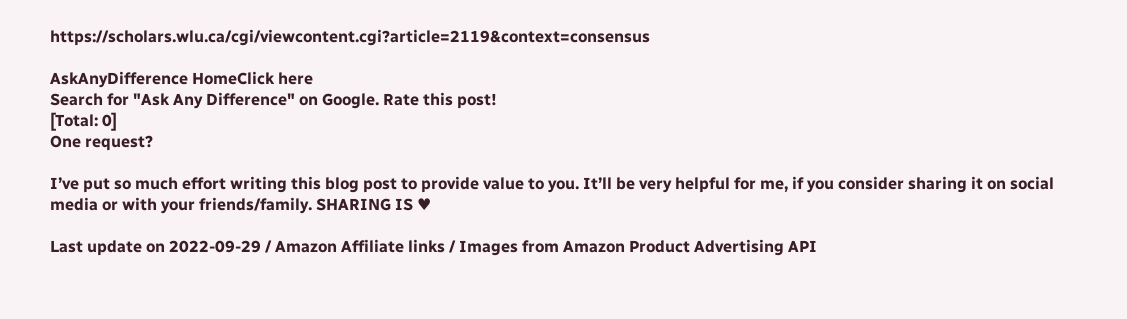https://scholars.wlu.ca/cgi/viewcontent.cgi?article=2119&context=consensus

AskAnyDifference HomeClick here
Search for "Ask Any Difference" on Google. Rate this post!
[Total: 0]
One request?

I’ve put so much effort writing this blog post to provide value to you. It’ll be very helpful for me, if you consider sharing it on social media or with your friends/family. SHARING IS ♥

Last update on 2022-09-29 / Amazon Affiliate links / Images from Amazon Product Advertising API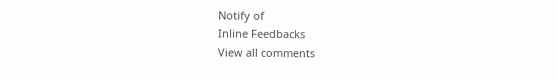Notify of
Inline Feedbacks
View all comments